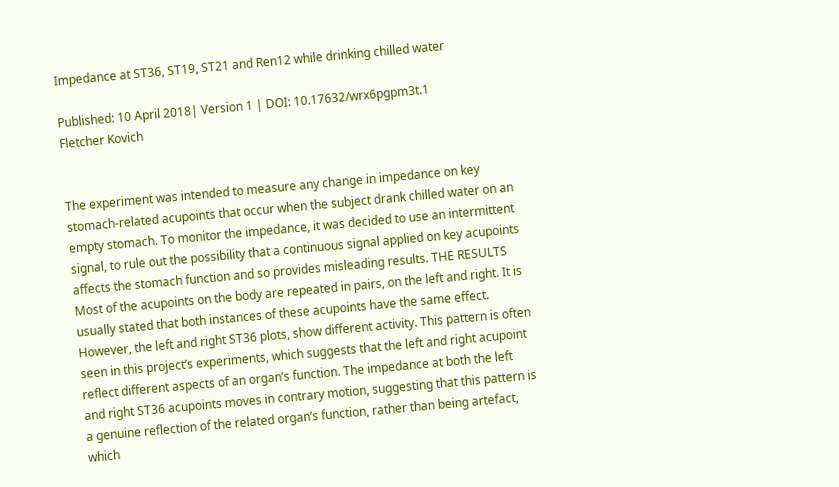Impedance at ST36, ST19, ST21 and Ren12 while drinking chilled water

Published: 10 April 2018| Version 1 | DOI: 10.17632/wrx6pgpm3t.1
Fletcher Kovich


The experiment was intended to measure any change in impedance on key stomach-related acupoints that occur when the subject drank chilled water on an empty stomach. To monitor the impedance, it was decided to use an intermittent signal, to rule out the possibility that a continuous signal applied on key acupoints affects the stomach function and so provides misleading results. THE RESULTS Most of the acupoints on the body are repeated in pairs, on the left and right. It is usually stated that both instances of these acupoints have the same effect. However, the left and right ST36 plots, show different activity. This pattern is often seen in this project’s experiments, which suggests that the left and right acupoint reflect different aspects of an organ’s function. The impedance at both the left and right ST36 acupoints moves in contrary motion, suggesting that this pattern is a genuine reflection of the related organ’s function, rather than being artefact, which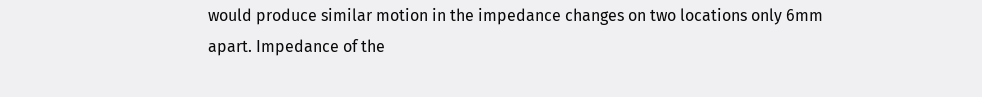would produce similar motion in the impedance changes on two locations only 6mm apart. Impedance of the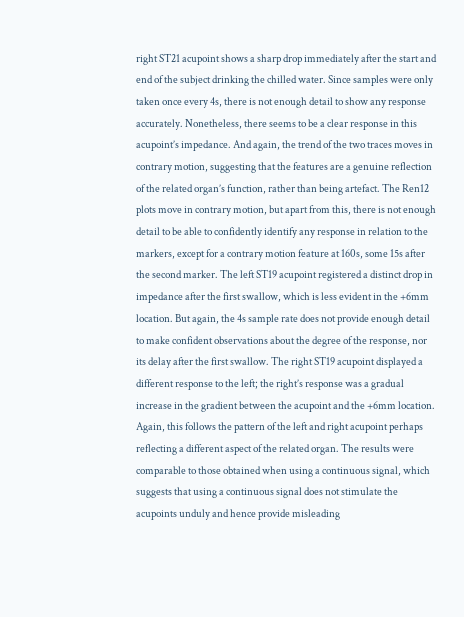right ST21 acupoint shows a sharp drop immediately after the start and end of the subject drinking the chilled water. Since samples were only taken once every 4s, there is not enough detail to show any response accurately. Nonetheless, there seems to be a clear response in this acupoint’s impedance. And again, the trend of the two traces moves in contrary motion, suggesting that the features are a genuine reflection of the related organ’s function, rather than being artefact. The Ren12 plots move in contrary motion, but apart from this, there is not enough detail to be able to confidently identify any response in relation to the markers, except for a contrary motion feature at 160s, some 15s after the second marker. The left ST19 acupoint registered a distinct drop in impedance after the first swallow, which is less evident in the +6mm location. But again, the 4s sample rate does not provide enough detail to make confident observations about the degree of the response, nor its delay after the first swallow. The right ST19 acupoint displayed a different response to the left; the right’s response was a gradual increase in the gradient between the acupoint and the +6mm location. Again, this follows the pattern of the left and right acupoint perhaps reflecting a different aspect of the related organ. The results were comparable to those obtained when using a continuous signal, which suggests that using a continuous signal does not stimulate the acupoints unduly and hence provide misleading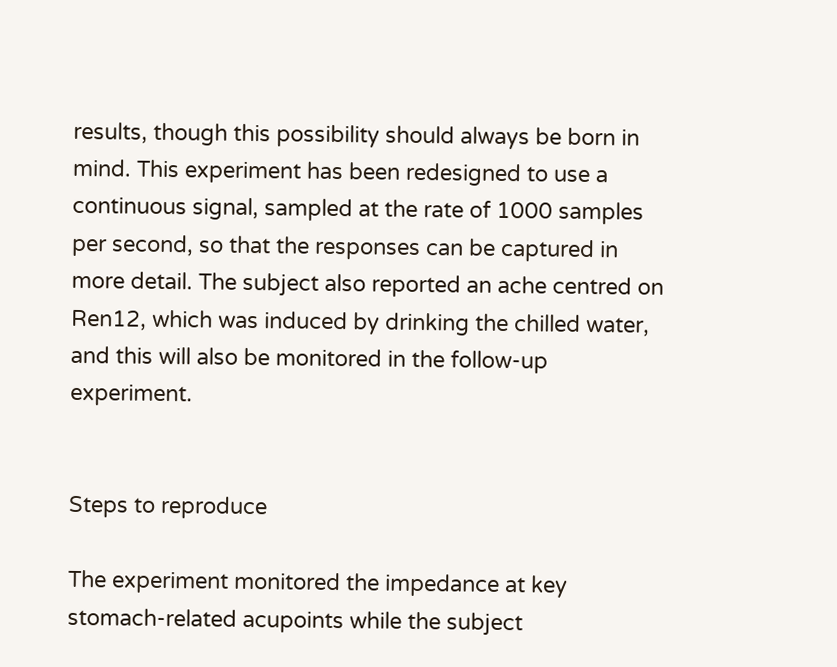results, though this possibility should always be born in mind. This experiment has been redesigned to use a continuous signal, sampled at the rate of 1000 samples per second, so that the responses can be captured in more detail. The subject also reported an ache centred on Ren12, which was induced by drinking the chilled water, and this will also be monitored in the follow-up experiment.


Steps to reproduce

The experiment monitored the impedance at key stomach-related acupoints while the subject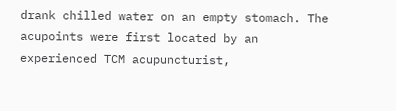drank chilled water on an empty stomach. The acupoints were first located by an experienced TCM acupuncturist,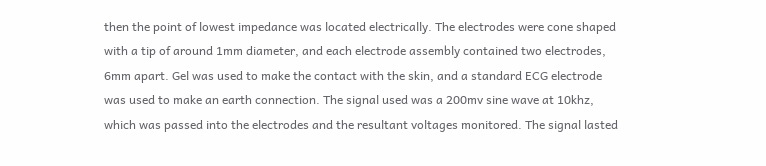then the point of lowest impedance was located electrically. The electrodes were cone shaped with a tip of around 1mm diameter, and each electrode assembly contained two electrodes, 6mm apart. Gel was used to make the contact with the skin, and a standard ECG electrode was used to make an earth connection. The signal used was a 200mv sine wave at 10khz, which was passed into the electrodes and the resultant voltages monitored. The signal lasted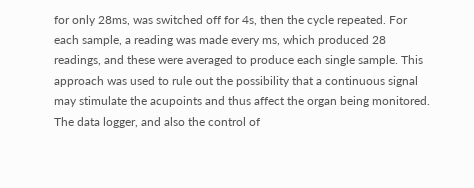for only 28ms, was switched off for 4s, then the cycle repeated. For each sample, a reading was made every ms, which produced 28 readings, and these were averaged to produce each single sample. This approach was used to rule out the possibility that a continuous signal may stimulate the acupoints and thus affect the organ being monitored. The data logger, and also the control of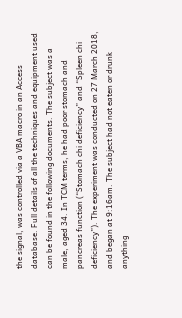the signal, was controlled via a VBA macro in an Access database. Full details of all the techniques and equipment used can be found in the following documents. The subject was a male, aged 34. In TCM terms, he had poor stomach and pancreas function (“Stomach chi deficiency” and “Spleen chi deficiency”). The experiment was conducted on 27 March 2018, and began at 9:16am. The subject had not eaten or drunk anything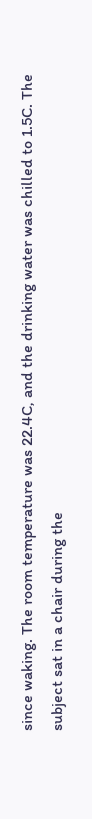since waking. The room temperature was 22.4C, and the drinking water was chilled to 1.5C. The subject sat in a chair during the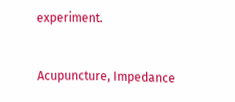experiment.


Acupuncture, Impedance